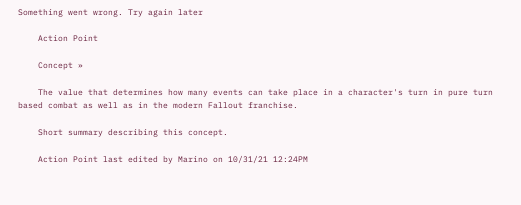Something went wrong. Try again later

    Action Point

    Concept »

    The value that determines how many events can take place in a character's turn in pure turn based combat as well as in the modern Fallout franchise.

    Short summary describing this concept.

    Action Point last edited by Marino on 10/31/21 12:24PM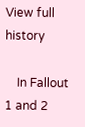View full history

    In Fallout 1 and 2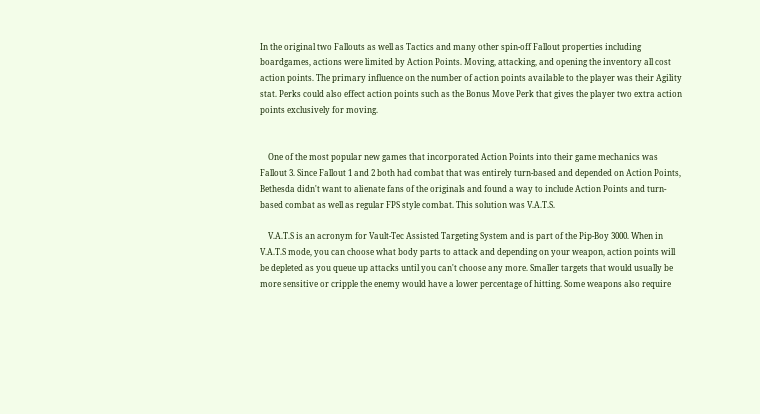In the original two Fallouts as well as Tactics and many other spin-off Fallout properties including boardgames, actions were limited by Action Points. Moving, attacking, and opening the inventory all cost action points. The primary influence on the number of action points available to the player was their Agility stat. Perks could also effect action points such as the Bonus Move Perk that gives the player two extra action points exclusively for moving.


    One of the most popular new games that incorporated Action Points into their game mechanics was Fallout 3. Since Fallout 1 and 2 both had combat that was entirely turn-based and depended on Action Points, Bethesda didn't want to alienate fans of the originals and found a way to include Action Points and turn-based combat as well as regular FPS style combat. This solution was V.A.T.S.

    V.A.T.S is an acronym for Vault-Tec Assisted Targeting System and is part of the Pip-Boy 3000. When in V.A.T.S mode, you can choose what body parts to attack and depending on your weapon, action points will be depleted as you queue up attacks until you can't choose any more. Smaller targets that would usually be more sensitive or cripple the enemy would have a lower percentage of hitting. Some weapons also require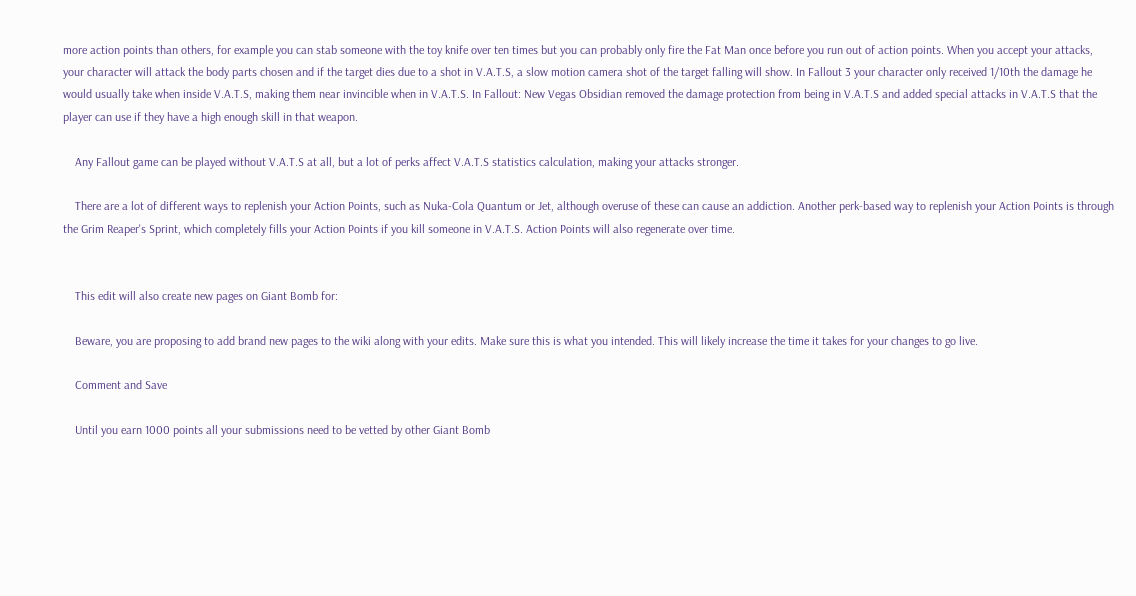more action points than others, for example you can stab someone with the toy knife over ten times but you can probably only fire the Fat Man once before you run out of action points. When you accept your attacks, your character will attack the body parts chosen and if the target dies due to a shot in V.A.T.S, a slow motion camera shot of the target falling will show. In Fallout 3 your character only received 1/10th the damage he would usually take when inside V.A.T.S, making them near invincible when in V.A.T.S. In Fallout: New Vegas Obsidian removed the damage protection from being in V.A.T.S and added special attacks in V.A.T.S that the player can use if they have a high enough skill in that weapon.

    Any Fallout game can be played without V.A.T.S at all, but a lot of perks affect V.A.T.S statistics calculation, making your attacks stronger.

    There are a lot of different ways to replenish your Action Points, such as Nuka-Cola Quantum or Jet, although overuse of these can cause an addiction. Another perk-based way to replenish your Action Points is through the Grim Reaper's Sprint, which completely fills your Action Points if you kill someone in V.A.T.S. Action Points will also regenerate over time.


    This edit will also create new pages on Giant Bomb for:

    Beware, you are proposing to add brand new pages to the wiki along with your edits. Make sure this is what you intended. This will likely increase the time it takes for your changes to go live.

    Comment and Save

    Until you earn 1000 points all your submissions need to be vetted by other Giant Bomb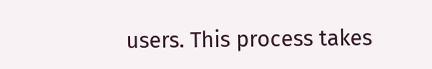users. This process takes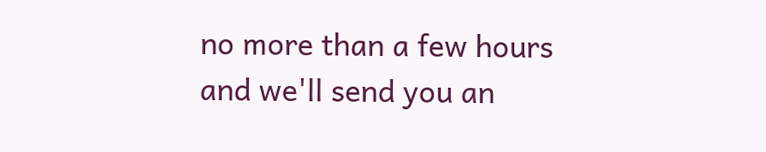no more than a few hours and we'll send you an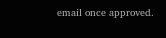email once approved.